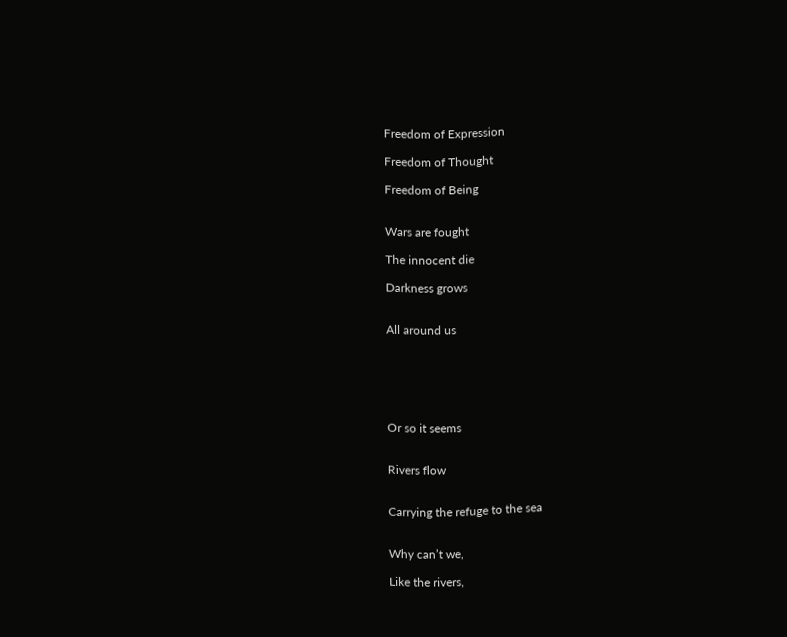Freedom of Expression

Freedom of Thought

Freedom of Being


Wars are fought

The innocent die

Darkness grows


All around us






Or so it seems


Rivers flow


Carrying the refuge to the sea


Why can’t we,

Like the rivers,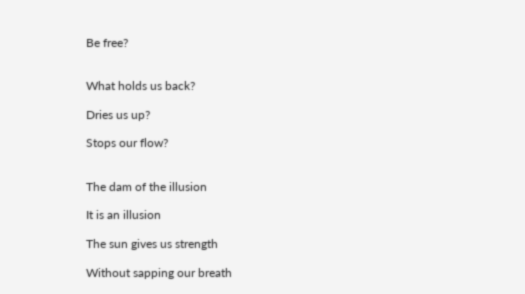Be free?


What holds us back?

Dries us up?

Stops our flow?


The dam of the illusion

It is an illusion

The sun gives us strength

Without sapping our breath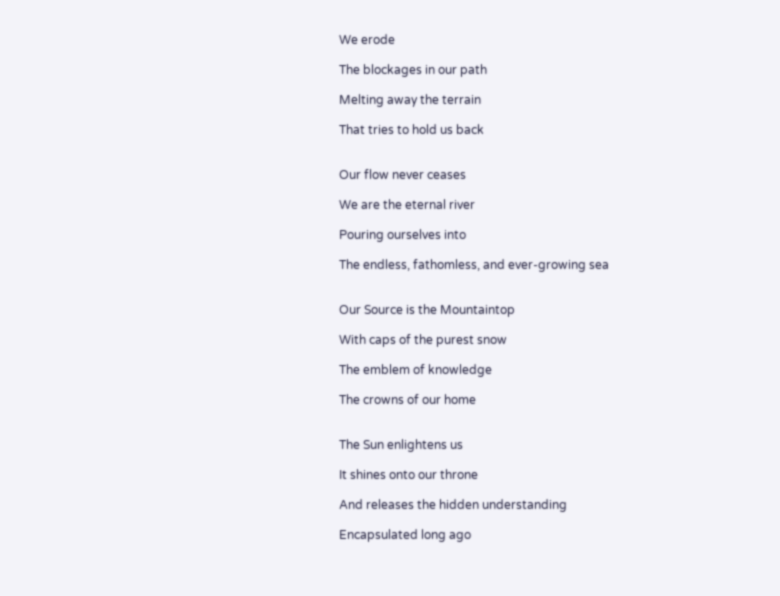We erode

The blockages in our path

Melting away the terrain

That tries to hold us back


Our flow never ceases

We are the eternal river

Pouring ourselves into

The endless, fathomless, and ever-growing sea


Our Source is the Mountaintop

With caps of the purest snow

The emblem of knowledge

The crowns of our home


The Sun enlightens us

It shines onto our throne

And releases the hidden understanding

Encapsulated long ago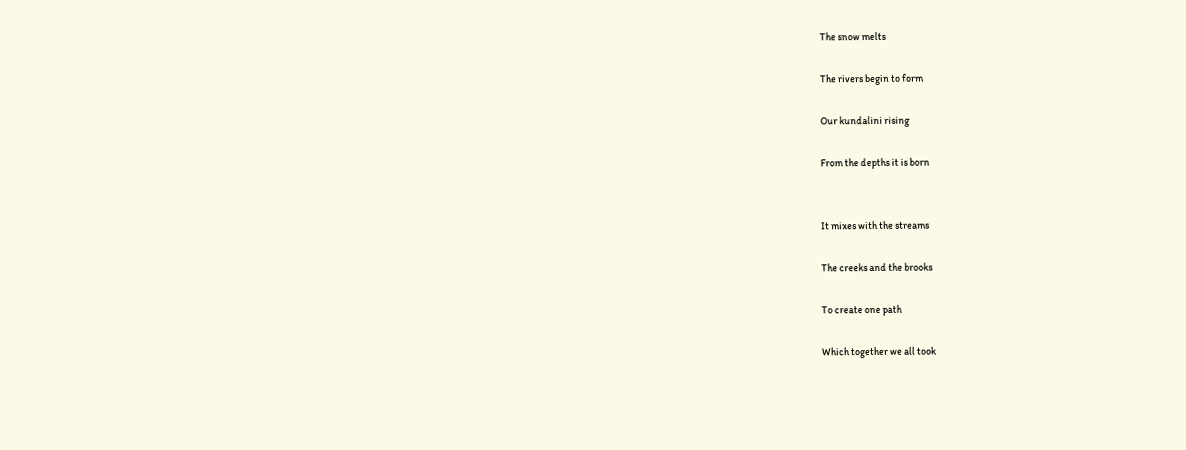The snow melts

The rivers begin to form

Our kundalini rising

From the depths it is born


It mixes with the streams

The creeks and the brooks

To create one path

Which together we all took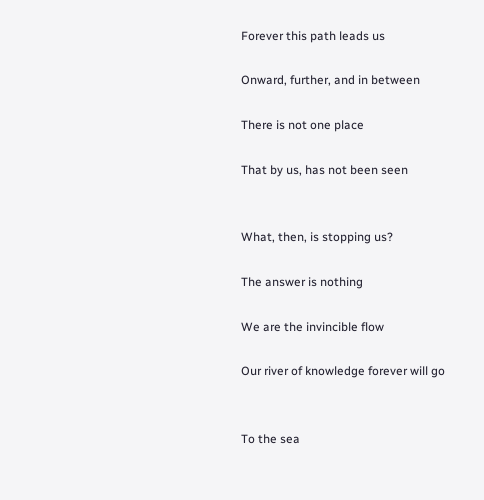Forever this path leads us

Onward, further, and in between

There is not one place

That by us, has not been seen


What, then, is stopping us?

The answer is nothing

We are the invincible flow

Our river of knowledge forever will go


To the sea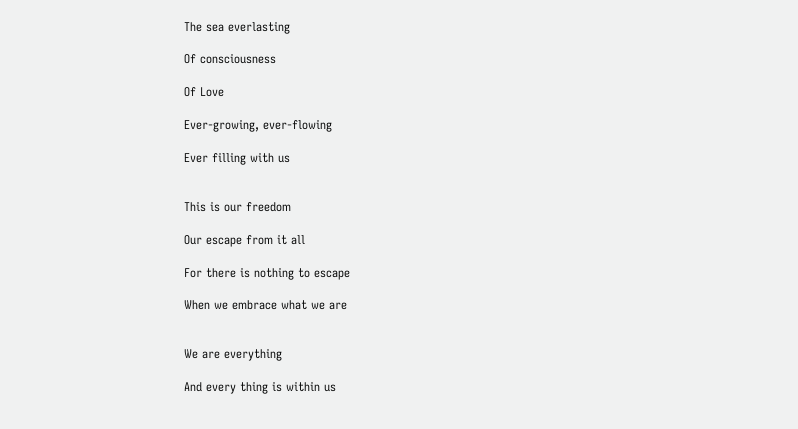The sea everlasting

Of consciousness

Of Love

Ever-growing, ever-flowing

Ever filling with us


This is our freedom

Our escape from it all

For there is nothing to escape

When we embrace what we are


We are everything

And every thing is within us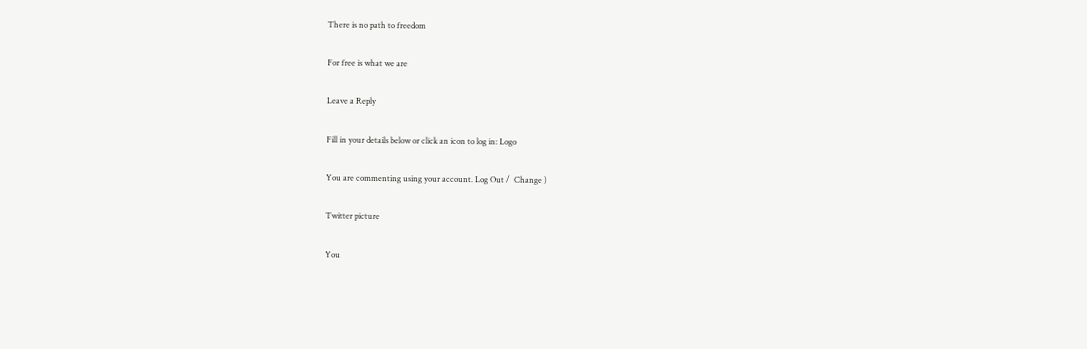There is no path to freedom

For free is what we are

Leave a Reply

Fill in your details below or click an icon to log in: Logo

You are commenting using your account. Log Out /  Change )

Twitter picture

You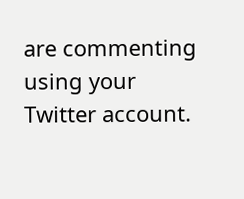are commenting using your Twitter account.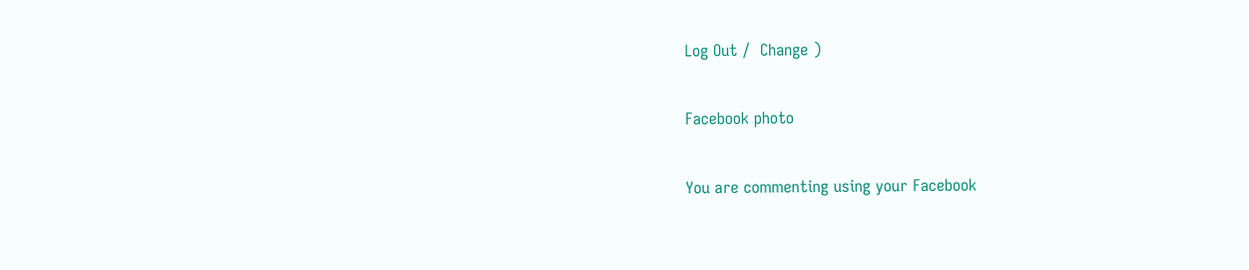Log Out /  Change )

Facebook photo

You are commenting using your Facebook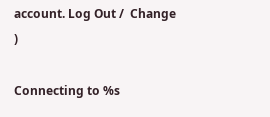account. Log Out /  Change )

Connecting to %s